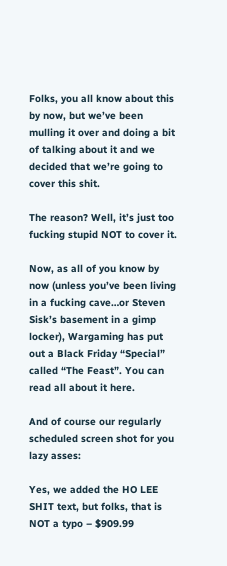Folks, you all know about this by now, but we’ve been mulling it over and doing a bit of talking about it and we decided that we’re going to cover this shit.

The reason? Well, it’s just too fucking stupid NOT to cover it.

Now, as all of you know by now (unless you’ve been living in a fucking cave…or Steven Sisk’s basement in a gimp locker), Wargaming has put out a Black Friday “Special” called “The Feast”. You can read all about it here.

And of course our regularly scheduled screen shot for you lazy asses:

Yes, we added the HO LEE SHIT text, but folks, that is NOT a typo – $909.99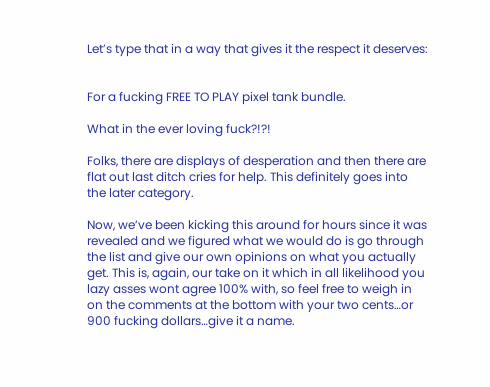Let’s type that in a way that gives it the respect it deserves:


For a fucking FREE TO PLAY pixel tank bundle.

What in the ever loving fuck?!?!

Folks, there are displays of desperation and then there are flat out last ditch cries for help. This definitely goes into the later category.

Now, we’ve been kicking this around for hours since it was revealed and we figured what we would do is go through the list and give our own opinions on what you actually get. This is, again, our take on it which in all likelihood you lazy asses wont agree 100% with, so feel free to weigh in on the comments at the bottom with your two cents…or 900 fucking dollars…give it a name.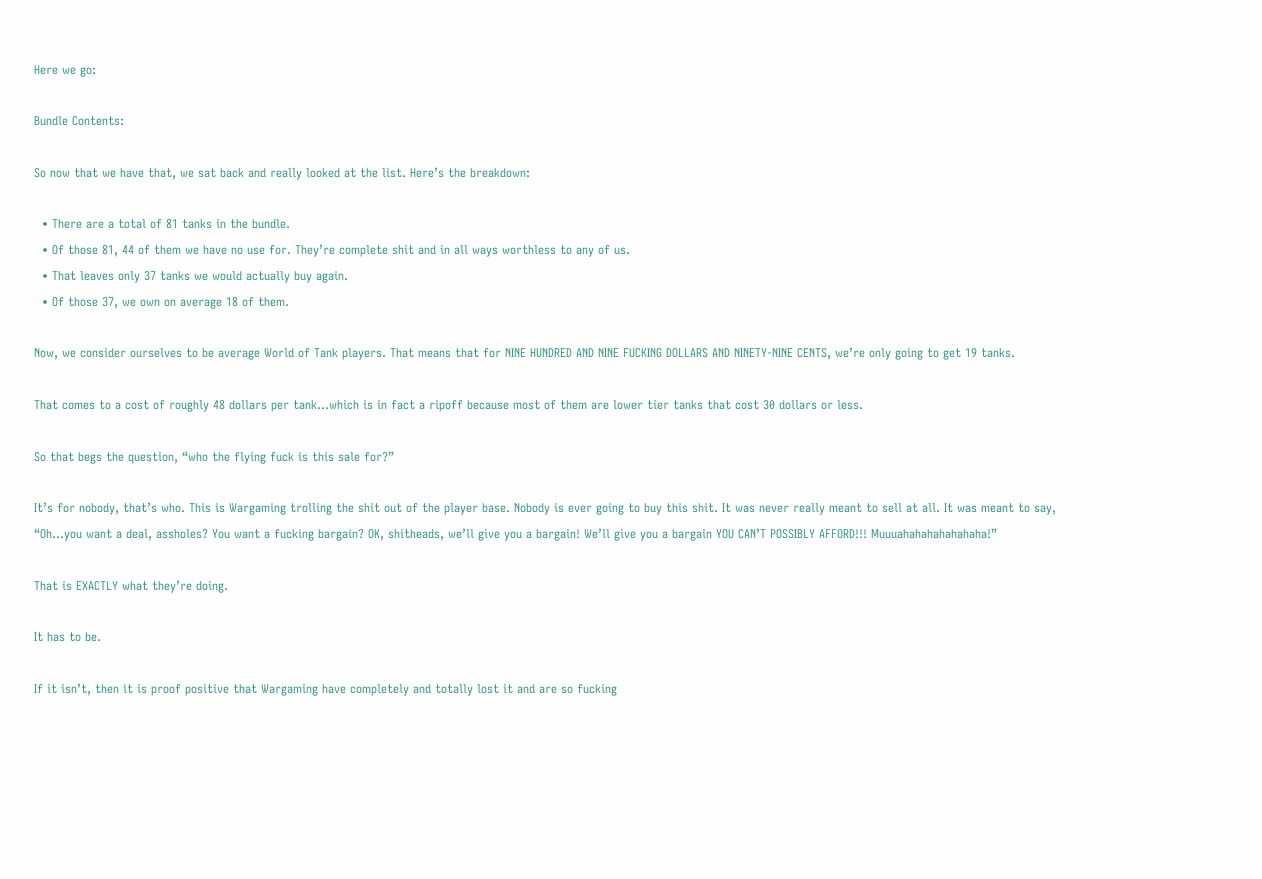Here we go:

Bundle Contents:

So now that we have that, we sat back and really looked at the list. Here’s the breakdown:

  • There are a total of 81 tanks in the bundle.
  • Of those 81, 44 of them we have no use for. They’re complete shit and in all ways worthless to any of us.
  • That leaves only 37 tanks we would actually buy again.
  • Of those 37, we own on average 18 of them.

Now, we consider ourselves to be average World of Tank players. That means that for NINE HUNDRED AND NINE FUCKING DOLLARS AND NINETY-NINE CENTS, we’re only going to get 19 tanks.

That comes to a cost of roughly 48 dollars per tank…which is in fact a ripoff because most of them are lower tier tanks that cost 30 dollars or less.

So that begs the question, “who the flying fuck is this sale for?”

It’s for nobody, that’s who. This is Wargaming trolling the shit out of the player base. Nobody is ever going to buy this shit. It was never really meant to sell at all. It was meant to say, “Oh…you want a deal, assholes? You want a fucking bargain? OK, shitheads, we’ll give you a bargain! We’ll give you a bargain YOU CAN’T POSSIBLY AFFORD!!! Muuuahahahahahahaha!”

That is EXACTLY what they’re doing.

It has to be.

If it isn’t, then it is proof positive that Wargaming have completely and totally lost it and are so fucking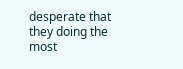desperate that they doing the most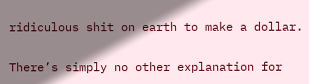ridiculous shit on earth to make a dollar.

There’s simply no other explanation for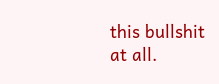this bullshit at all.